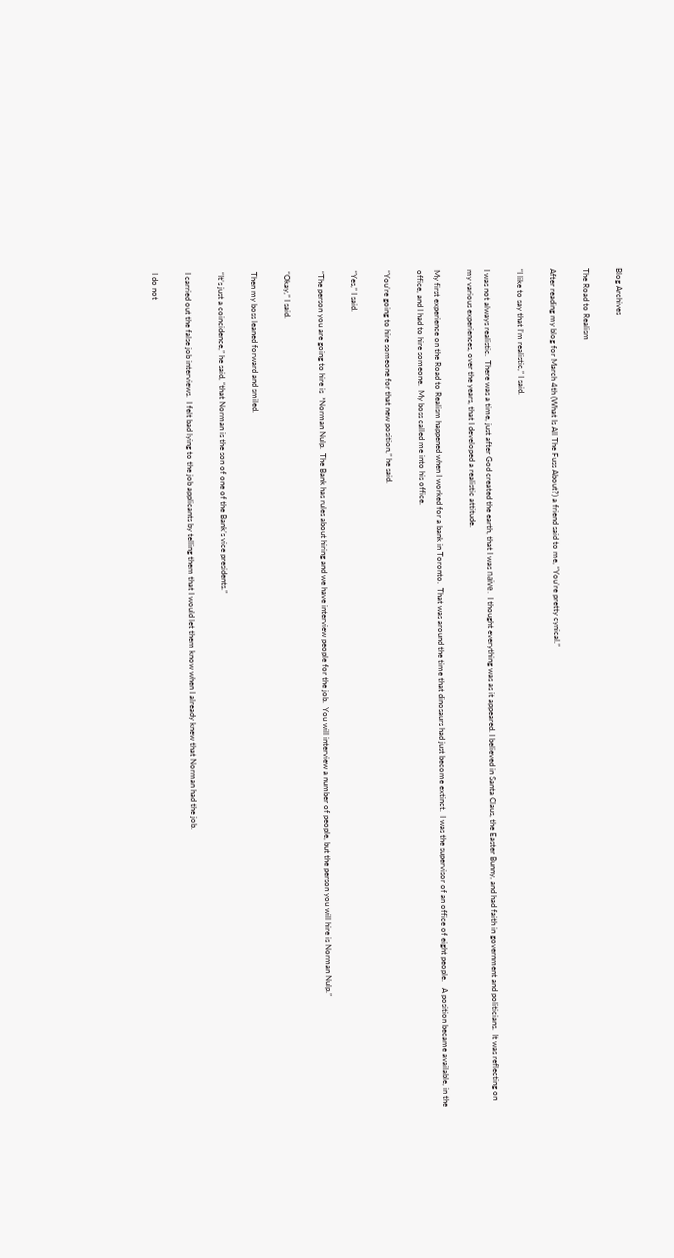Blog Archives

The Road to Realism

After reading my blog for March 4th (What Is All The Fuss About?) a friend said to me, “You’re pretty cynical.”

“I like to say that I’m realistic,” I said.

I was not always realistic.  There was a time, just after God created the earth, that I was naïve.  I thought everything was as it appeared. I believed in Santa Claus, the Easter Bunny, and had faith in government and politicians.  It was reflecting on my various experiences, over the years, that I developed a realistic attitude.

My first experience on the Road to Realism happened when I worked for a bank in Toronto.  That was around the time that dinosaurs had just become extinct.  I was the supervisor of an office of eight people.   A position became available, in the office, and I had to hire someone.  My boss called me into his office.

“You’re going to hire someone for that new position,” he said.

“Yes,” I said.

“The person you are going to hire is  *Norman Nulp.  The Bank has rules about hiring and we have interview people for the job.  You will interview a number of people, but the person you will hire is Norman Nulp.”

“Okay,” I said.

Then my boss leaned forward and smiled.

“It’s just a coincidence,” he said, “that Norman is the son of one of the Bank’s vice presidents.”

I carried out the false job interviews.  I felt bad lying to the job applicants by telling them that I would let them know when I already knew that Norman had the job.

I do not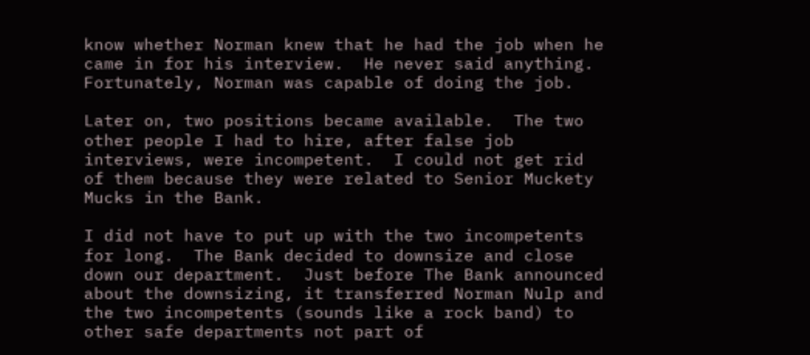know whether Norman knew that he had the job when he came in for his interview.  He never said anything.  Fortunately, Norman was capable of doing the job.

Later on, two positions became available.  The two other people I had to hire, after false job interviews, were incompetent.  I could not get rid of them because they were related to Senior Muckety Mucks in the Bank.

I did not have to put up with the two incompetents for long.  The Bank decided to downsize and close down our department.  Just before The Bank announced about the downsizing, it transferred Norman Nulp and the two incompetents (sounds like a rock band) to other safe departments not part of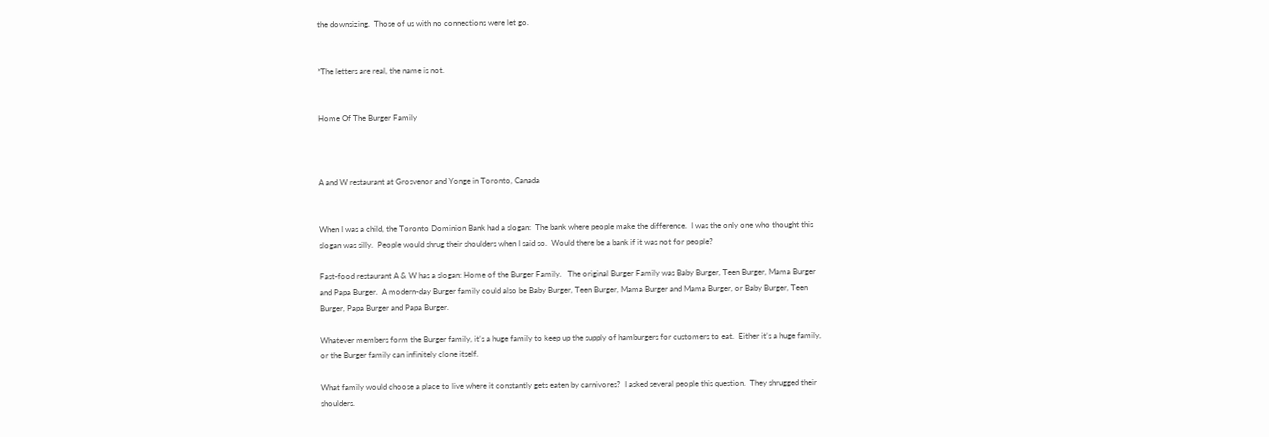the downsizing.  Those of us with no connections were let go.


*The letters are real, the name is not.


Home Of The Burger Family



A and W restaurant at Grosvenor and Yonge in Toronto, Canada


When I was a child, the Toronto Dominion Bank had a slogan:  The bank where people make the difference.  I was the only one who thought this slogan was silly.  People would shrug their shoulders when I said so.  Would there be a bank if it was not for people?

Fast-food restaurant A & W has a slogan: Home of the Burger Family.   The original Burger Family was Baby Burger, Teen Burger, Mama Burger and Papa Burger.  A modern-day Burger family could also be Baby Burger, Teen Burger, Mama Burger and Mama Burger, or Baby Burger, Teen Burger, Papa Burger and Papa Burger.

Whatever members form the Burger family, it’s a huge family to keep up the supply of hamburgers for customers to eat.  Either it’s a huge family, or the Burger family can infinitely clone itself.

What family would choose a place to live where it constantly gets eaten by carnivores?  I asked several people this question.  They shrugged their shoulders.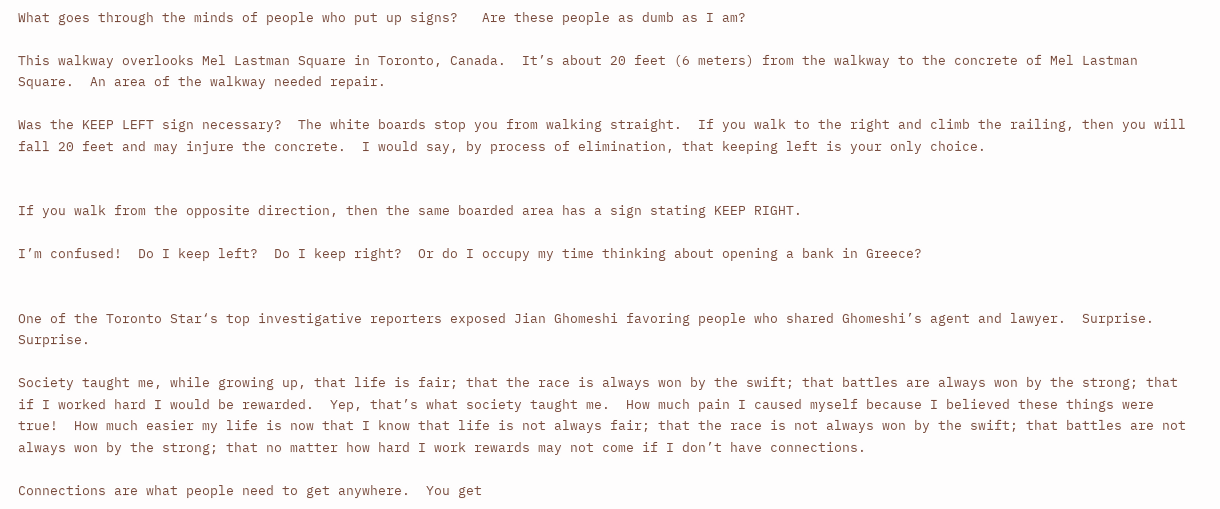What goes through the minds of people who put up signs?   Are these people as dumb as I am?

This walkway overlooks Mel Lastman Square in Toronto, Canada.  It’s about 20 feet (6 meters) from the walkway to the concrete of Mel Lastman Square.  An area of the walkway needed repair.

Was the KEEP LEFT sign necessary?  The white boards stop you from walking straight.  If you walk to the right and climb the railing, then you will fall 20 feet and may injure the concrete.  I would say, by process of elimination, that keeping left is your only choice.


If you walk from the opposite direction, then the same boarded area has a sign stating KEEP RIGHT.

I’m confused!  Do I keep left?  Do I keep right?  Or do I occupy my time thinking about opening a bank in Greece?


One of the Toronto Star‘s top investigative reporters exposed Jian Ghomeshi favoring people who shared Ghomeshi’s agent and lawyer.  Surprise.  Surprise.

Society taught me, while growing up, that life is fair; that the race is always won by the swift; that battles are always won by the strong; that if I worked hard I would be rewarded.  Yep, that’s what society taught me.  How much pain I caused myself because I believed these things were true!  How much easier my life is now that I know that life is not always fair; that the race is not always won by the swift; that battles are not always won by the strong; that no matter how hard I work rewards may not come if I don’t have connections.

Connections are what people need to get anywhere.  You get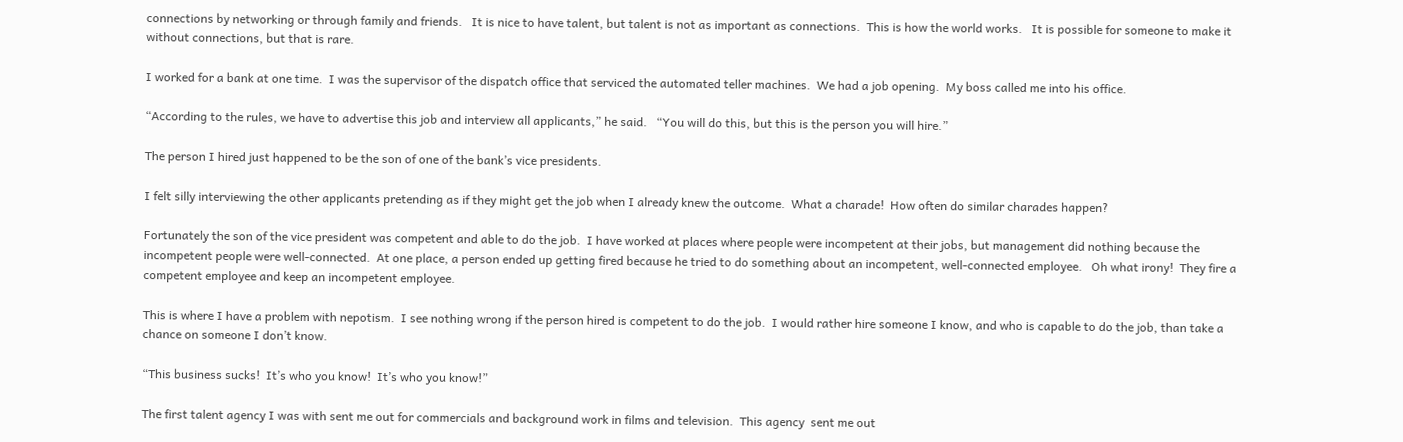connections by networking or through family and friends.   It is nice to have talent, but talent is not as important as connections.  This is how the world works.   It is possible for someone to make it without connections, but that is rare.

I worked for a bank at one time.  I was the supervisor of the dispatch office that serviced the automated teller machines.  We had a job opening.  My boss called me into his office.

“According to the rules, we have to advertise this job and interview all applicants,” he said.   “You will do this, but this is the person you will hire.”

The person I hired just happened to be the son of one of the bank’s vice presidents.

I felt silly interviewing the other applicants pretending as if they might get the job when I already knew the outcome.  What a charade!  How often do similar charades happen?

Fortunately the son of the vice president was competent and able to do the job.  I have worked at places where people were incompetent at their jobs, but management did nothing because the incompetent people were well-connected.  At one place, a person ended up getting fired because he tried to do something about an incompetent, well-connected employee.   Oh what irony!  They fire a competent employee and keep an incompetent employee.

This is where I have a problem with nepotism.  I see nothing wrong if the person hired is competent to do the job.  I would rather hire someone I know, and who is capable to do the job, than take a chance on someone I don’t know.

“This business sucks!  It’s who you know!  It’s who you know!”

The first talent agency I was with sent me out for commercials and background work in films and television.  This agency  sent me out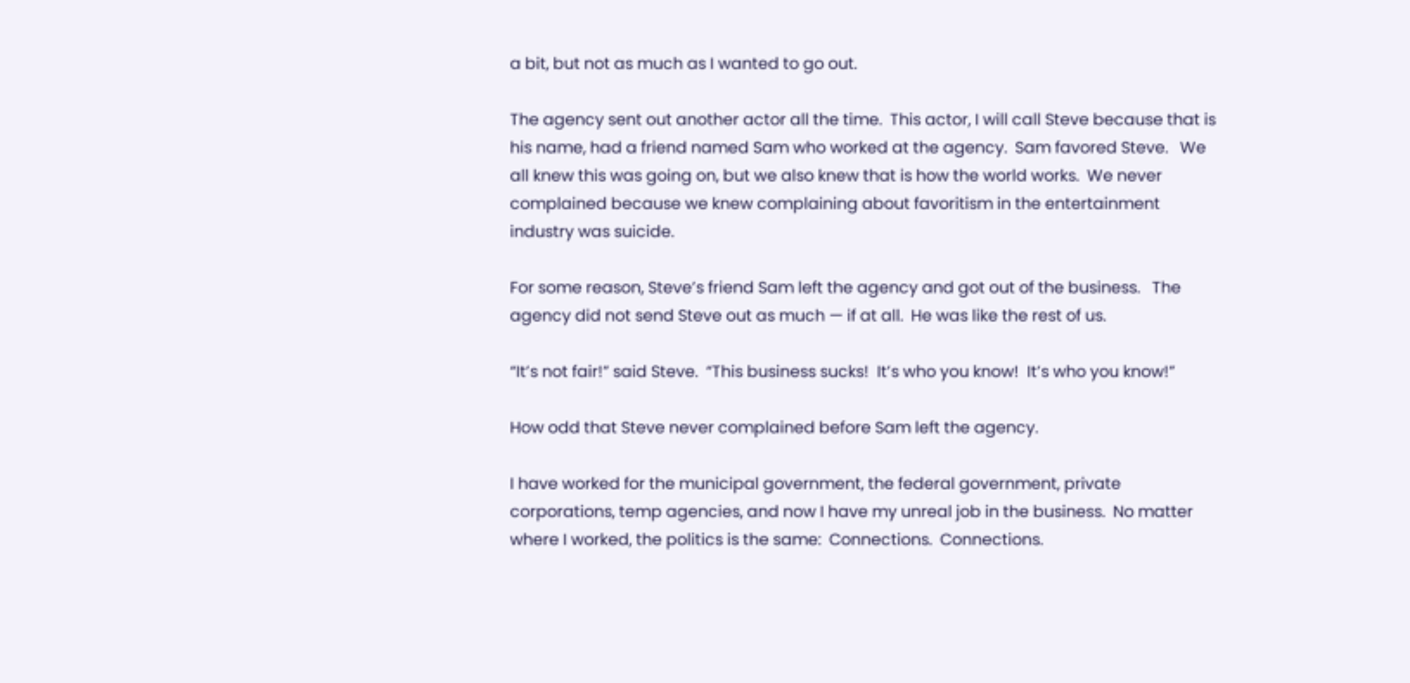a bit, but not as much as I wanted to go out.

The agency sent out another actor all the time.  This actor, I will call Steve because that is his name, had a friend named Sam who worked at the agency.  Sam favored Steve.   We all knew this was going on, but we also knew that is how the world works.  We never complained because we knew complaining about favoritism in the entertainment industry was suicide.

For some reason, Steve’s friend Sam left the agency and got out of the business.   The agency did not send Steve out as much — if at all.  He was like the rest of us.

“It’s not fair!” said Steve.  “This business sucks!  It’s who you know!  It’s who you know!”

How odd that Steve never complained before Sam left the agency.

I have worked for the municipal government, the federal government, private corporations, temp agencies, and now I have my unreal job in the business.  No matter where I worked, the politics is the same:  Connections.  Connections.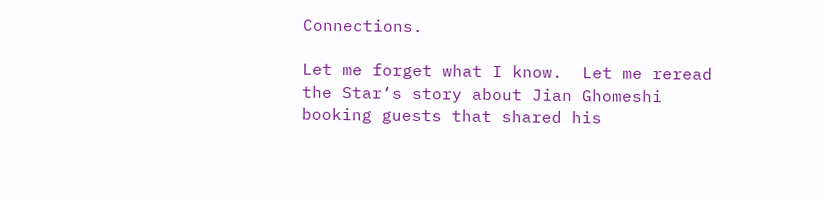Connections.

Let me forget what I know.  Let me reread the Star‘s story about Jian Ghomeshi booking guests that shared his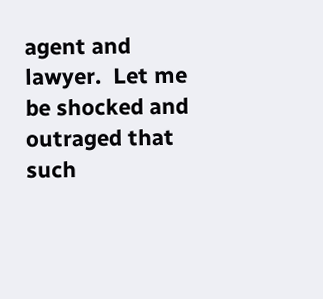agent and lawyer.  Let me be shocked and outraged that such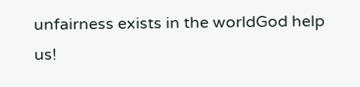unfairness exists in the worldGod help us!